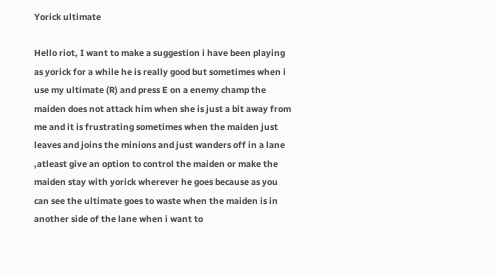Yorick ultimate

Hello riot, I want to make a suggestion i have been playing as yorick for a while he is really good but sometimes when i use my ultimate (R) and press E on a enemy champ the maiden does not attack him when she is just a bit away from me and it is frustrating sometimes when the maiden just leaves and joins the minions and just wanders off in a lane ,atleast give an option to control the maiden or make the maiden stay with yorick wherever he goes because as you can see the ultimate goes to waste when the maiden is in another side of the lane when i want to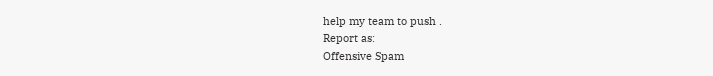help my team to push .
Report as:
Offensive Spam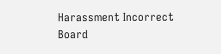Harassment Incorrect Board